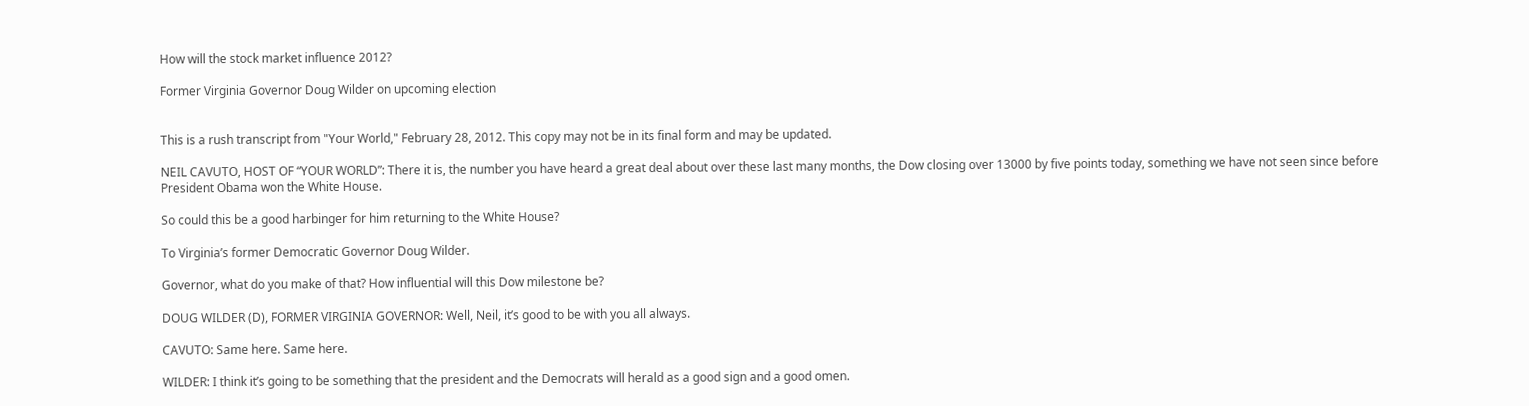How will the stock market influence 2012?

Former Virginia Governor Doug Wilder on upcoming election


This is a rush transcript from "Your World," February 28, 2012. This copy may not be in its final form and may be updated.

NEIL CAVUTO, HOST OF “YOUR WORLD”: There it is, the number you have heard a great deal about over these last many months, the Dow closing over 13000 by five points today, something we have not seen since before President Obama won the White House.

So could this be a good harbinger for him returning to the White House?

To Virginia’s former Democratic Governor Doug Wilder.

Governor, what do you make of that? How influential will this Dow milestone be?

DOUG WILDER (D), FORMER VIRGINIA GOVERNOR: Well, Neil, it’s good to be with you all always.

CAVUTO: Same here. Same here.

WILDER: I think it’s going to be something that the president and the Democrats will herald as a good sign and a good omen.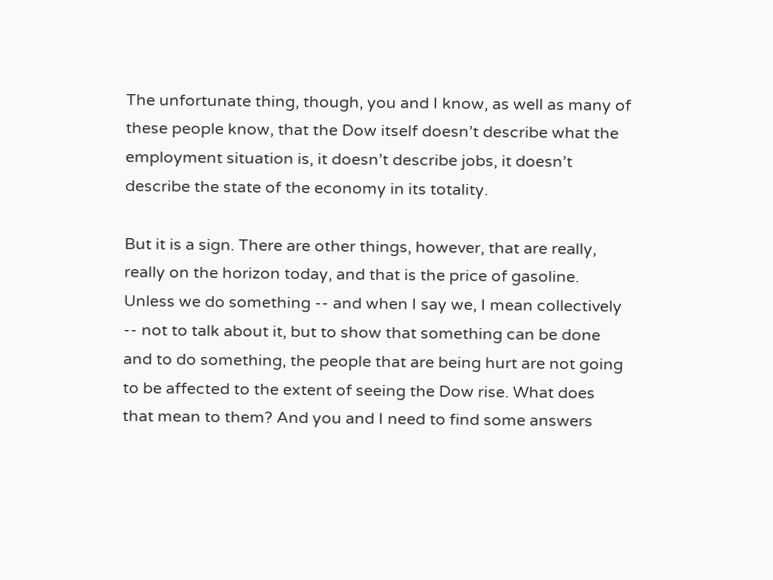The unfortunate thing, though, you and I know, as well as many of these people know, that the Dow itself doesn’t describe what the employment situation is, it doesn’t describe jobs, it doesn’t describe the state of the economy in its totality.

But it is a sign. There are other things, however, that are really, really on the horizon today, and that is the price of gasoline. Unless we do something -- and when I say we, I mean collectively -- not to talk about it, but to show that something can be done and to do something, the people that are being hurt are not going to be affected to the extent of seeing the Dow rise. What does that mean to them? And you and I need to find some answers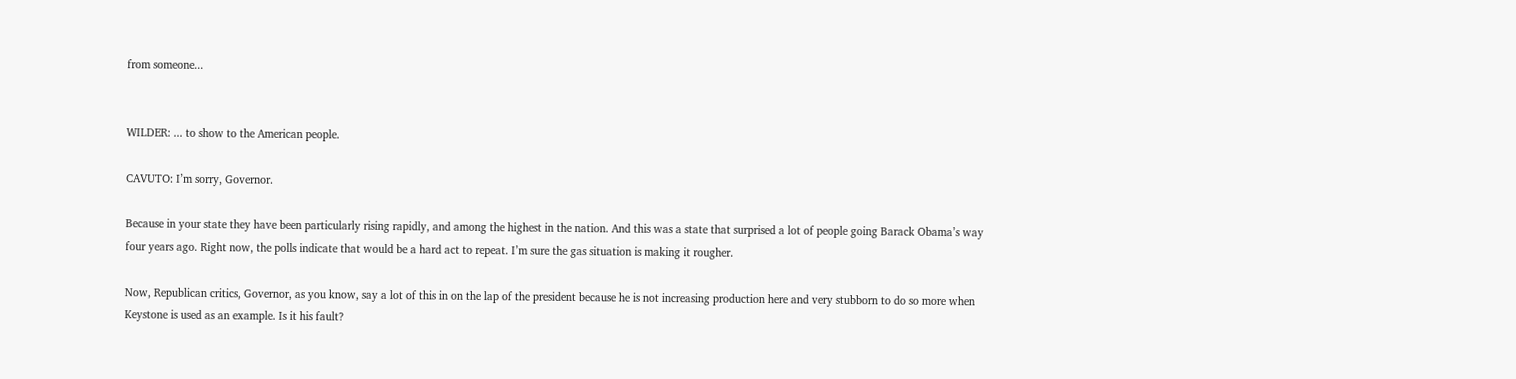from someone...


WILDER: ... to show to the American people.

CAVUTO: I’m sorry, Governor.

Because in your state they have been particularly rising rapidly, and among the highest in the nation. And this was a state that surprised a lot of people going Barack Obama’s way four years ago. Right now, the polls indicate that would be a hard act to repeat. I’m sure the gas situation is making it rougher.

Now, Republican critics, Governor, as you know, say a lot of this in on the lap of the president because he is not increasing production here and very stubborn to do so more when Keystone is used as an example. Is it his fault?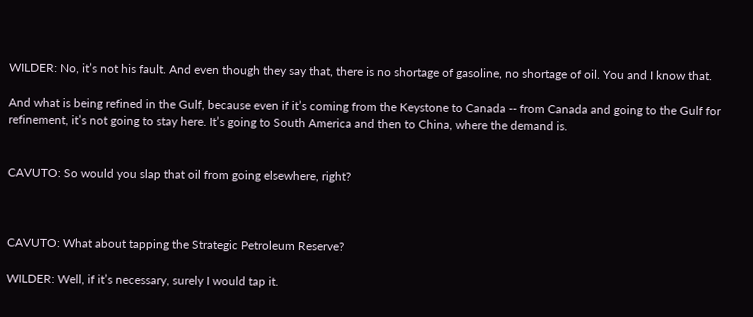WILDER: No, it’s not his fault. And even though they say that, there is no shortage of gasoline, no shortage of oil. You and I know that.

And what is being refined in the Gulf, because even if it’s coming from the Keystone to Canada -- from Canada and going to the Gulf for refinement, it’s not going to stay here. It’s going to South America and then to China, where the demand is.


CAVUTO: So would you slap that oil from going elsewhere, right?



CAVUTO: What about tapping the Strategic Petroleum Reserve?

WILDER: Well, if it’s necessary, surely I would tap it.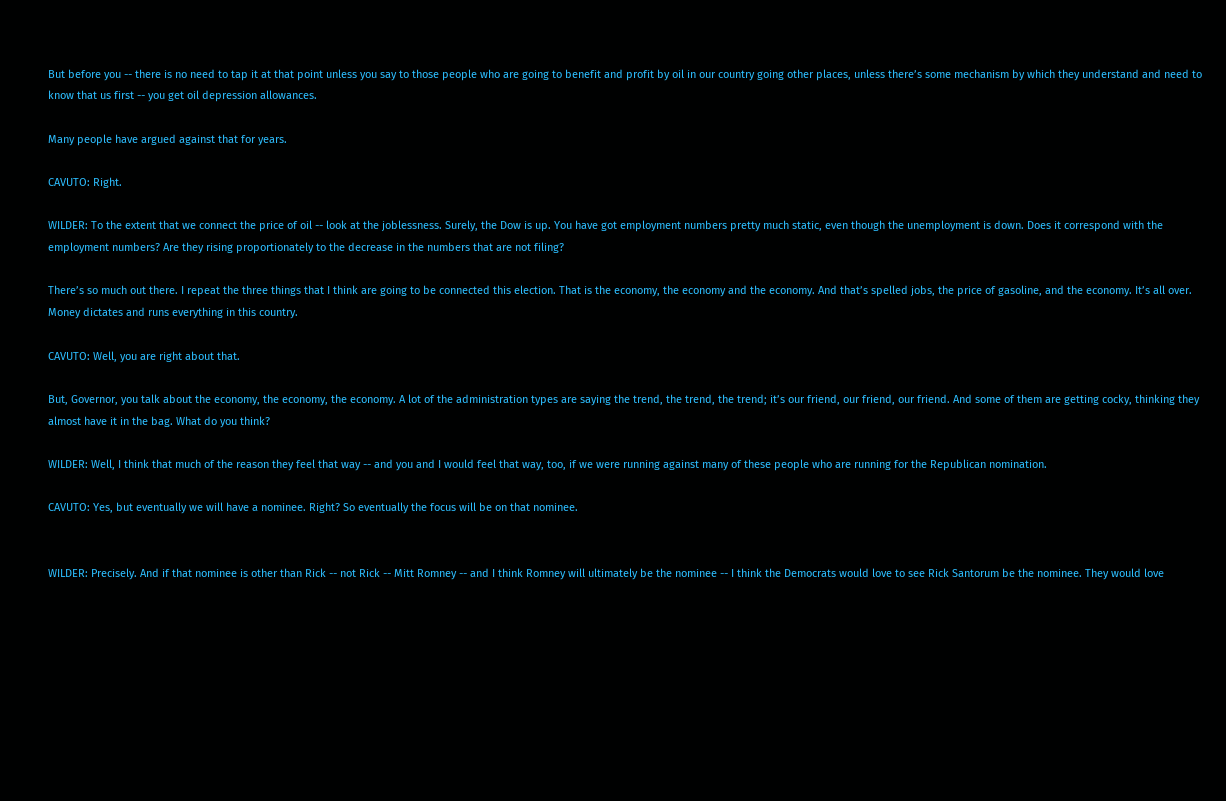But before you -- there is no need to tap it at that point unless you say to those people who are going to benefit and profit by oil in our country going other places, unless there’s some mechanism by which they understand and need to know that us first -- you get oil depression allowances.

Many people have argued against that for years.

CAVUTO: Right.

WILDER: To the extent that we connect the price of oil -- look at the joblessness. Surely, the Dow is up. You have got employment numbers pretty much static, even though the unemployment is down. Does it correspond with the employment numbers? Are they rising proportionately to the decrease in the numbers that are not filing?

There’s so much out there. I repeat the three things that I think are going to be connected this election. That is the economy, the economy and the economy. And that’s spelled jobs, the price of gasoline, and the economy. It’s all over. Money dictates and runs everything in this country.

CAVUTO: Well, you are right about that.

But, Governor, you talk about the economy, the economy, the economy. A lot of the administration types are saying the trend, the trend, the trend; it’s our friend, our friend, our friend. And some of them are getting cocky, thinking they almost have it in the bag. What do you think?

WILDER: Well, I think that much of the reason they feel that way -- and you and I would feel that way, too, if we were running against many of these people who are running for the Republican nomination.

CAVUTO: Yes, but eventually we will have a nominee. Right? So eventually the focus will be on that nominee.


WILDER: Precisely. And if that nominee is other than Rick -- not Rick -- Mitt Romney -- and I think Romney will ultimately be the nominee -- I think the Democrats would love to see Rick Santorum be the nominee. They would love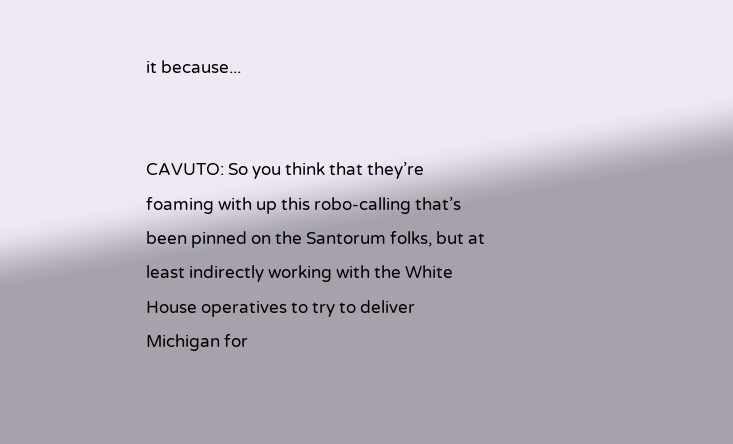it because...


CAVUTO: So you think that they’re foaming with up this robo-calling that’s been pinned on the Santorum folks, but at least indirectly working with the White House operatives to try to deliver Michigan for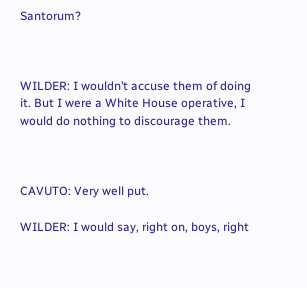Santorum?



WILDER: I wouldn’t accuse them of doing it. But I were a White House operative, I would do nothing to discourage them.



CAVUTO: Very well put.

WILDER: I would say, right on, boys, right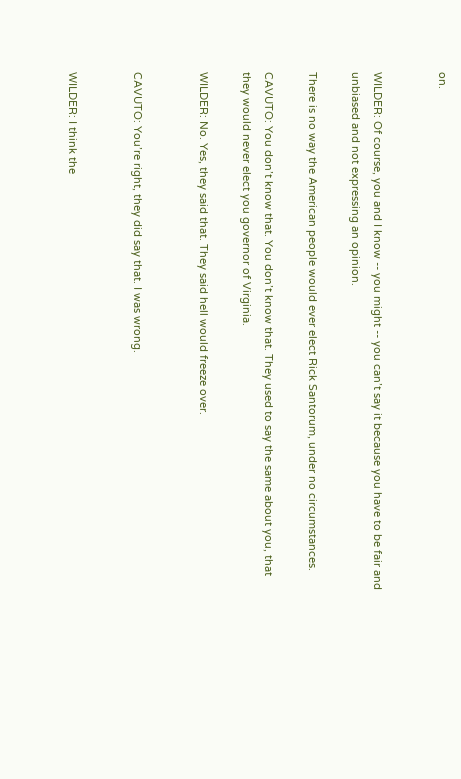on.


WILDER: Of course, you and I know -- you might -- you can’t say it because you have to be fair and unbiased and not expressing an opinion.

There is no way the American people would ever elect Rick Santorum, under no circumstances.

CAVUTO: You don’t know that. You don’t know that. They used to say the same about you, that they would never elect you governor of Virginia.

WILDER: No. Yes, they said that. They said hell would freeze over.


CAVUTO: You’re right, they did say that. I was wrong.


WILDER: I think the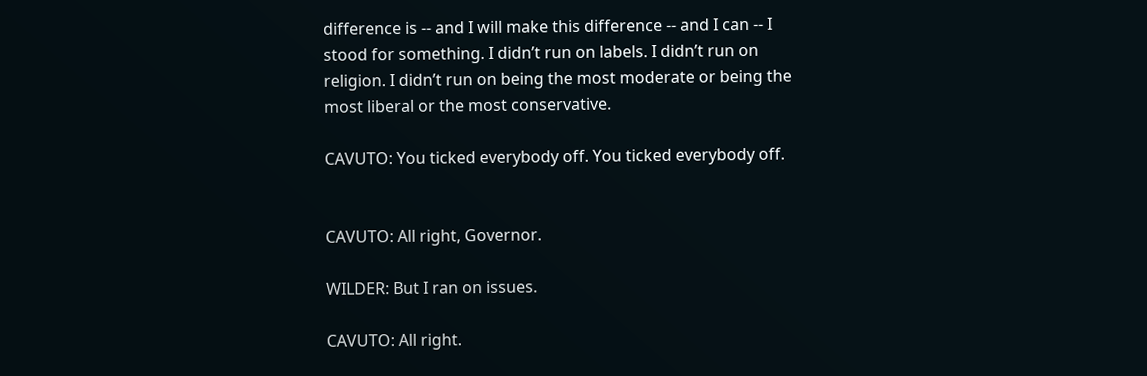difference is -- and I will make this difference -- and I can -- I stood for something. I didn’t run on labels. I didn’t run on religion. I didn’t run on being the most moderate or being the most liberal or the most conservative.

CAVUTO: You ticked everybody off. You ticked everybody off.


CAVUTO: All right, Governor.

WILDER: But I ran on issues.

CAVUTO: All right.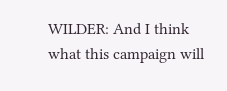WILDER: And I think what this campaign will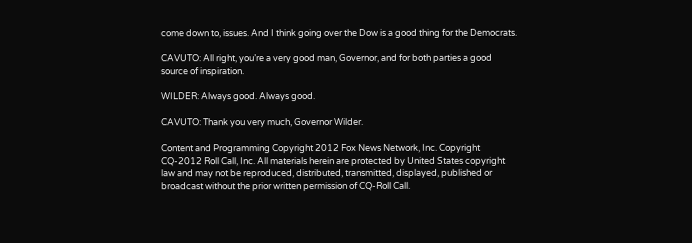come down to, issues. And I think going over the Dow is a good thing for the Democrats.

CAVUTO: All right, you’re a very good man, Governor, and for both parties a good source of inspiration.

WILDER: Always good. Always good.

CAVUTO: Thank you very much, Governor Wilder.

Content and Programming Copyright 2012 Fox News Network, Inc. Copyright CQ-2012 Roll Call, Inc. All materials herein are protected by United States copyright law and may not be reproduced, distributed, transmitted, displayed, published or broadcast without the prior written permission of CQ-Roll Call.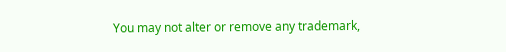You may not alter or remove any trademark,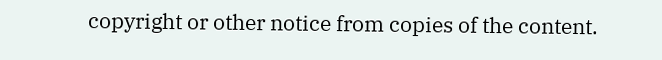copyright or other notice from copies of the content.